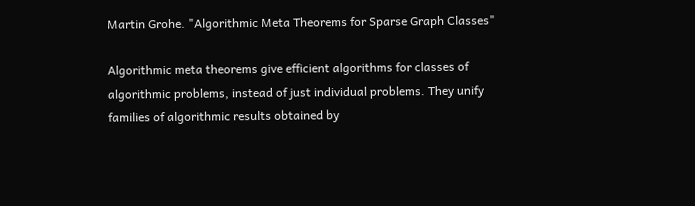Martin Grohe. "Algorithmic Meta Theorems for Sparse Graph Classes"

Algorithmic meta theorems give efficient algorithms for classes of algorithmic problems, instead of just individual problems. They unify families of algorithmic results obtained by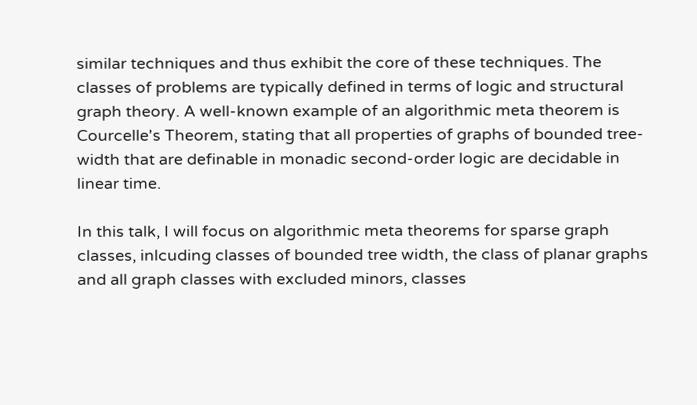similar techniques and thus exhibit the core of these techniques. The classes of problems are typically defined in terms of logic and structural graph theory. A well-known example of an algorithmic meta theorem is Courcelle's Theorem, stating that all properties of graphs of bounded tree-width that are definable in monadic second-order logic are decidable in linear time.

In this talk, I will focus on algorithmic meta theorems for sparse graph classes, inlcuding classes of bounded tree width, the class of planar graphs and all graph classes with excluded minors, classes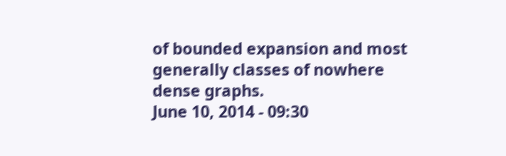of bounded expansion and most generally classes of nowhere dense graphs.
June 10, 2014 - 09:30